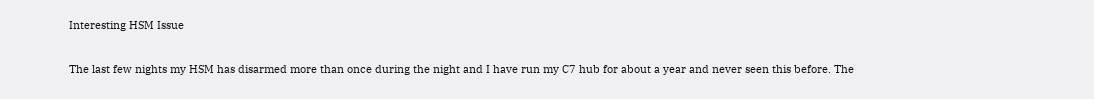Interesting HSM Issue

The last few nights my HSM has disarmed more than once during the night and I have run my C7 hub for about a year and never seen this before. The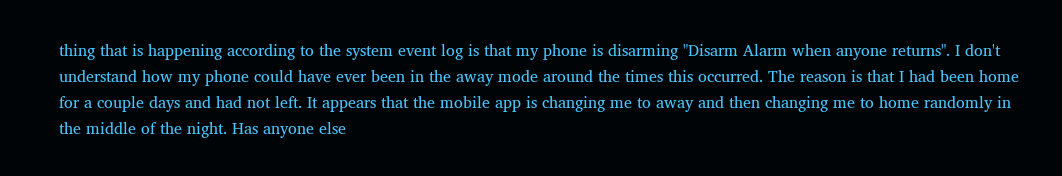thing that is happening according to the system event log is that my phone is disarming "Disarm Alarm when anyone returns". I don't understand how my phone could have ever been in the away mode around the times this occurred. The reason is that I had been home for a couple days and had not left. It appears that the mobile app is changing me to away and then changing me to home randomly in the middle of the night. Has anyone else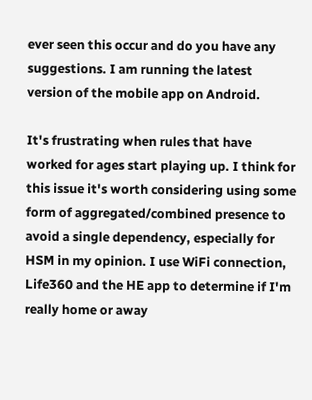ever seen this occur and do you have any suggestions. I am running the latest version of the mobile app on Android.

It's frustrating when rules that have worked for ages start playing up. I think for this issue it's worth considering using some form of aggregated/combined presence to avoid a single dependency, especially for HSM in my opinion. I use WiFi connection, Life360 and the HE app to determine if I'm really home or away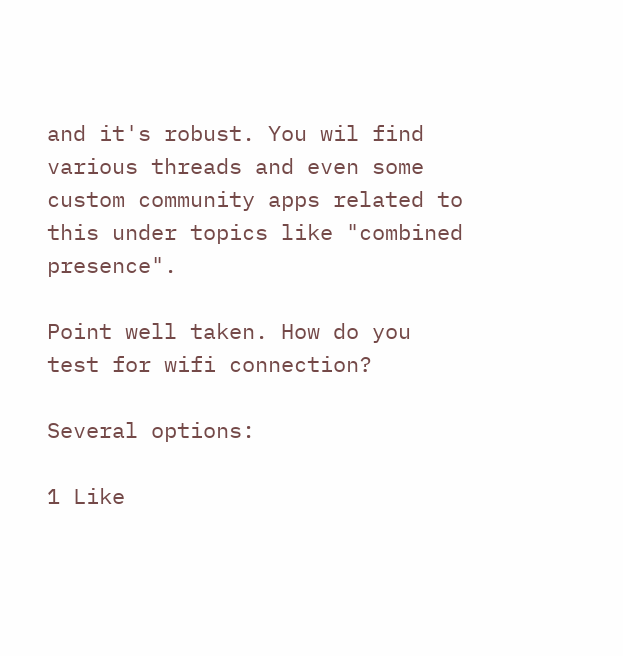and it's robust. You wil find various threads and even some custom community apps related to this under topics like "combined presence".

Point well taken. How do you test for wifi connection?

Several options:

1 Like